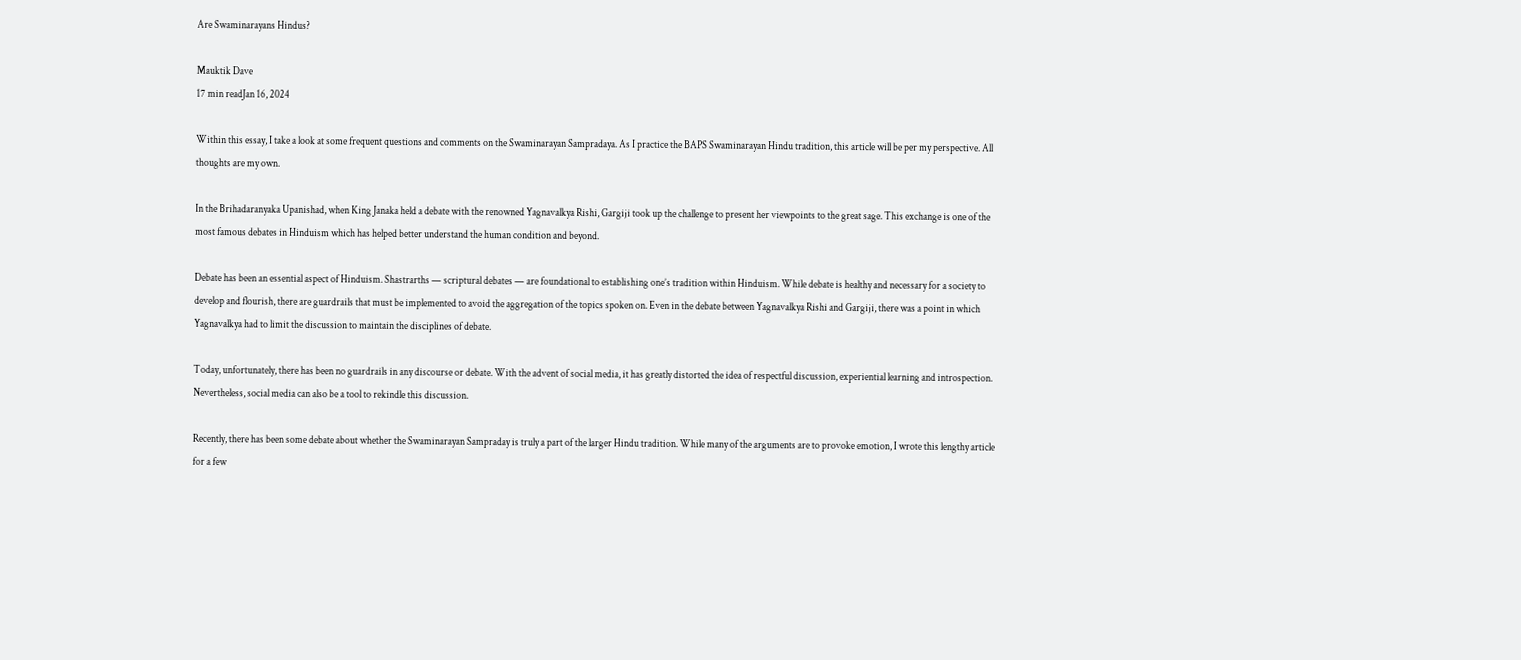Are Swaminarayans Hindus?

Mauktik Dave
17 min readJan 16, 2024

Within this essay, I take a look at some frequent questions and comments on the Swaminarayan Sampradaya. As I practice the BAPS Swaminarayan Hindu tradition, this article will be per my perspective. All thoughts are my own.

In the Brihadaranyaka Upanishad, when King Janaka held a debate with the renowned Yagnavalkya Rishi, Gargiji took up the challenge to present her viewpoints to the great sage. This exchange is one of the most famous debates in Hinduism which has helped better understand the human condition and beyond.

Debate has been an essential aspect of Hinduism. Shastrarths — scriptural debates — are foundational to establishing one’s tradition within Hinduism. While debate is healthy and necessary for a society to develop and flourish, there are guardrails that must be implemented to avoid the aggregation of the topics spoken on. Even in the debate between Yagnavalkya Rishi and Gargiji, there was a point in which Yagnavalkya had to limit the discussion to maintain the disciplines of debate.

Today, unfortunately, there has been no guardrails in any discourse or debate. With the advent of social media, it has greatly distorted the idea of respectful discussion, experiential learning and introspection. Nevertheless, social media can also be a tool to rekindle this discussion.

Recently, there has been some debate about whether the Swaminarayan Sampraday is truly a part of the larger Hindu tradition. While many of the arguments are to provoke emotion, I wrote this lengthy article for a few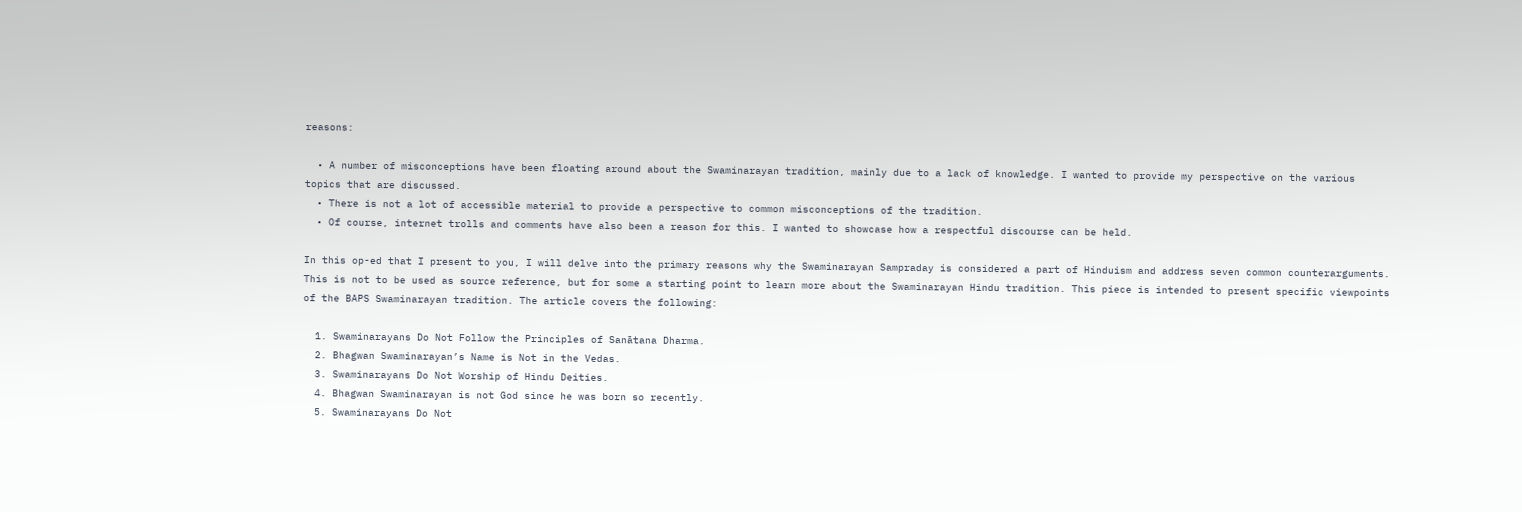reasons:

  • A number of misconceptions have been floating around about the Swaminarayan tradition, mainly due to a lack of knowledge. I wanted to provide my perspective on the various topics that are discussed.
  • There is not a lot of accessible material to provide a perspective to common misconceptions of the tradition.
  • Of course, internet trolls and comments have also been a reason for this. I wanted to showcase how a respectful discourse can be held.

In this op-ed that I present to you, I will delve into the primary reasons why the Swaminarayan Sampraday is considered a part of Hinduism and address seven common counterarguments. This is not to be used as source reference, but for some a starting point to learn more about the Swaminarayan Hindu tradition. This piece is intended to present specific viewpoints of the BAPS Swaminarayan tradition. The article covers the following:

  1. Swaminarayans Do Not Follow the Principles of Sanātana Dharma.
  2. Bhagwan Swaminarayan’s Name is Not in the Vedas.
  3. Swaminarayans Do Not Worship of Hindu Deities.
  4. Bhagwan Swaminarayan is not God since he was born so recently.
  5. Swaminarayans Do Not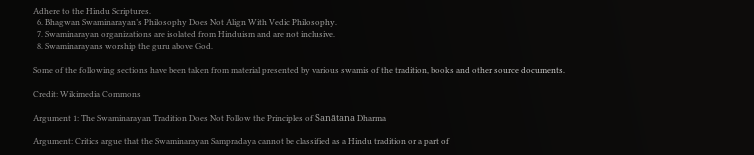Adhere to the Hindu Scriptures.
  6. Bhagwan Swaminarayan’s Philosophy Does Not Align With Vedic Philosophy.
  7. Swaminarayan organizations are isolated from Hinduism and are not inclusive.
  8. Swaminarayans worship the guru above God.

Some of the following sections have been taken from material presented by various swamis of the tradition, books and other source documents.

Credit: Wikimedia Commons

Argument 1: The Swaminarayan Tradition Does Not Follow the Principles of Sanātana Dharma

Argument: Critics argue that the Swaminarayan Sampradaya cannot be classified as a Hindu tradition or a part of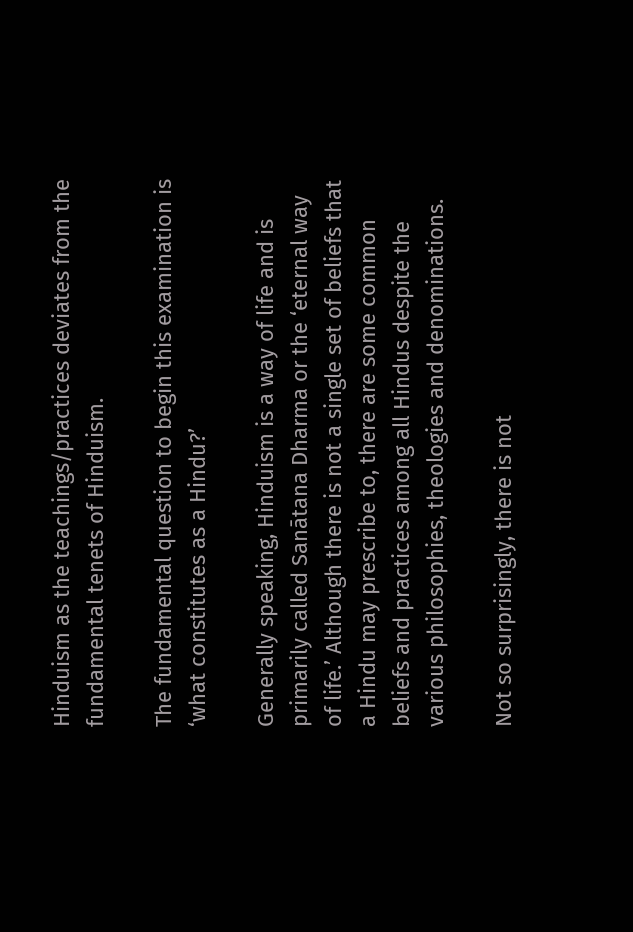Hinduism as the teachings/practices deviates from the fundamental tenets of Hinduism.

The fundamental question to begin this examination is ‘what constitutes as a Hindu?’

Generally speaking, Hinduism is a way of life and is primarily called Sanātana Dharma or the ‘eternal way of life.’ Although there is not a single set of beliefs that a Hindu may prescribe to, there are some common beliefs and practices among all Hindus despite the various philosophies, theologies and denominations.

Not so surprisingly, there is not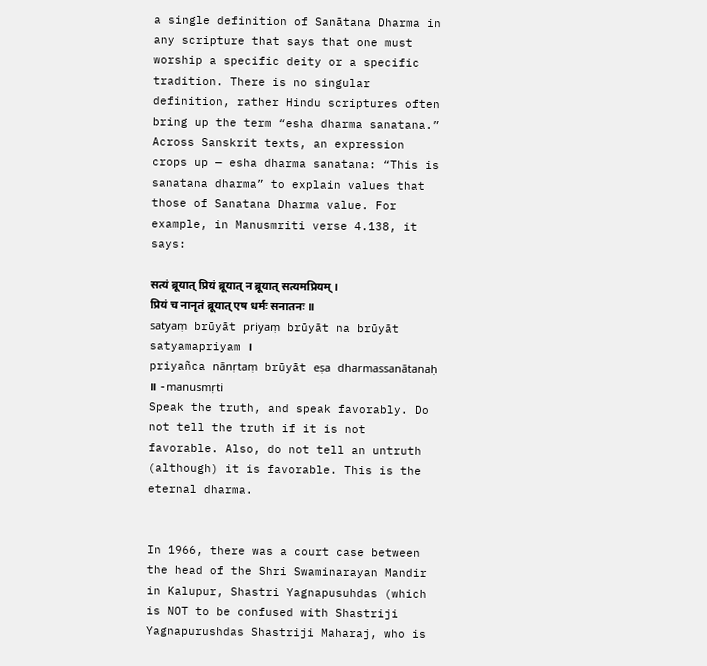a single definition of Sanātana Dharma in any scripture that says that one must worship a specific deity or a specific tradition. There is no singular definition, rather Hindu scriptures often bring up the term “esha dharma sanatana.” Across Sanskrit texts, an expression crops up — esha dharma sanatana: “This is sanatana dharma” to explain values that those of Sanatana Dharma value. For example, in Manusmriti verse 4.138, it says:

सत्यं ब्रूयात् प्रियं ब्रूयात् न ब्रूयात् सत्यमप्रियम् ।
प्रियं च नानृतं ब्रूयात् एष धर्मः सनातनः ॥
satyaṃ brūyāt priyaṃ brūyāt na brūyāt satyamapriyam ।
priyañca nānṛtaṃ brūyāt eṣa dharmassanātanaḥ ॥ -manusmṛti
Speak the truth, and speak favorably. Do not tell the truth if it is not favorable. Also, do not tell an untruth (although) it is favorable. This is the eternal dharma.


In 1966, there was a court case between the head of the Shri Swaminarayan Mandir in Kalupur, Shastri Yagnapusuhdas (which is NOT to be confused with Shastriji Yagnapurushdas Shastriji Maharaj, who is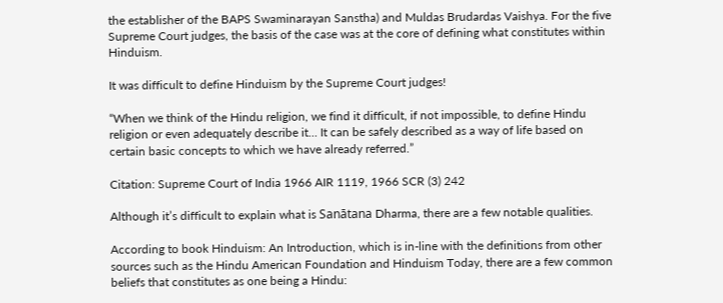the establisher of the BAPS Swaminarayan Sanstha) and Muldas Brudardas Vaishya. For the five Supreme Court judges, the basis of the case was at the core of defining what constitutes within Hinduism.

It was difficult to define Hinduism by the Supreme Court judges!

“When we think of the Hindu religion, we find it difficult, if not impossible, to define Hindu religion or even adequately describe it… It can be safely described as a way of life based on certain basic concepts to which we have already referred.”

Citation: Supreme Court of India 1966 AIR 1119, 1966 SCR (3) 242

Although it’s difficult to explain what is Sanātana Dharma, there are a few notable qualities.

According to book Hinduism: An Introduction, which is in-line with the definitions from other sources such as the Hindu American Foundation and Hinduism Today, there are a few common beliefs that constitutes as one being a Hindu: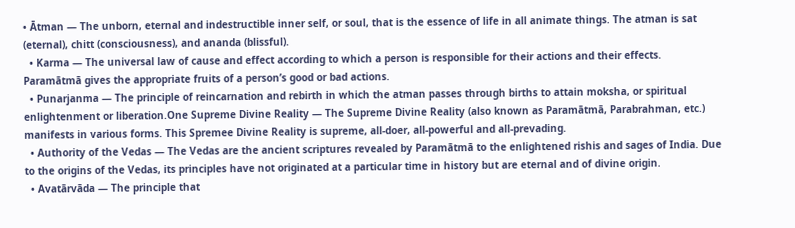• Ātman — The unborn, eternal and indestructible inner self, or soul, that is the essence of life in all animate things. The atman is sat (eternal), chitt (consciousness), and ananda (blissful).
  • Karma — The universal law of cause and effect according to which a person is responsible for their actions and their effects. Paramātmā gives the appropriate fruits of a person’s good or bad actions.
  • Punarjanma — The principle of reincarnation and rebirth in which the atman passes through births to attain moksha, or spiritual enlightenment or liberation.One Supreme Divine Reality — The Supreme Divine Reality (also known as Paramātmā, Parabrahman, etc.) manifests in various forms. This Spremee Divine Reality is supreme, all-doer, all-powerful and all-prevading.
  • Authority of the Vedas — The Vedas are the ancient scriptures revealed by Paramātmā to the enlightened rishis and sages of India. Due to the origins of the Vedas, its principles have not originated at a particular time in history but are eternal and of divine origin.
  • Avatārvāda — The principle that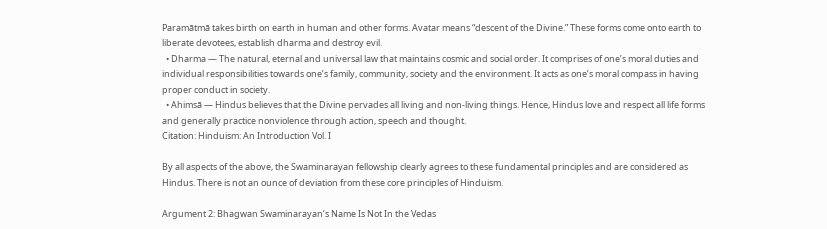Paramātmā takes birth on earth in human and other forms. Avatar means “descent of the Divine.” These forms come onto earth to liberate devotees, establish dharma and destroy evil.
  • Dharma — The natural, eternal and universal law that maintains cosmic and social order. It comprises of one’s moral duties and individual responsibilities towards one’s family, community, society and the environment. It acts as one’s moral compass in having proper conduct in society.
  • Ahimsā — Hindus believes that the Divine pervades all living and non-living things. Hence, Hindus love and respect all life forms and generally practice nonviolence through action, speech and thought.
Citation: Hinduism: An Introduction Vol. I

By all aspects of the above, the Swaminarayan fellowship clearly agrees to these fundamental principles and are considered as Hindus. There is not an ounce of deviation from these core principles of Hinduism.

Argument 2: Bhagwan Swaminarayan’s Name Is Not In the Vedas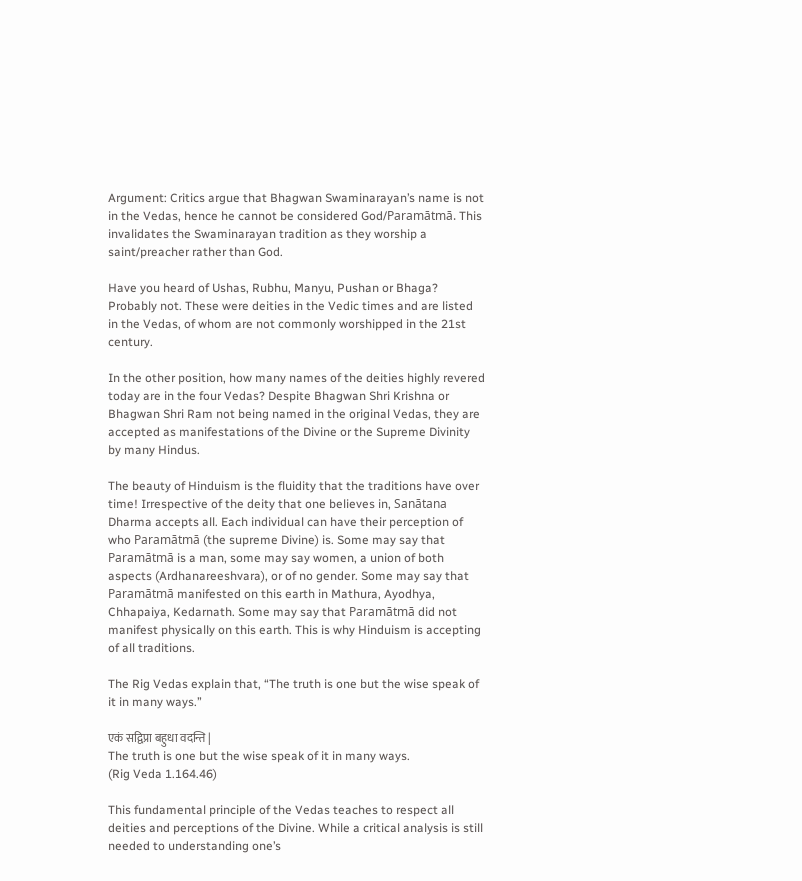Argument: Critics argue that Bhagwan Swaminarayan’s name is not in the Vedas, hence he cannot be considered God/Paramātmā. This invalidates the Swaminarayan tradition as they worship a saint/preacher rather than God.

Have you heard of Ushas, Rubhu, Manyu, Pushan or Bhaga? Probably not. These were deities in the Vedic times and are listed in the Vedas, of whom are not commonly worshipped in the 21st century.

In the other position, how many names of the deities highly revered today are in the four Vedas? Despite Bhagwan Shri Krishna or Bhagwan Shri Ram not being named in the original Vedas, they are accepted as manifestations of the Divine or the Supreme Divinity by many Hindus.

The beauty of Hinduism is the fluidity that the traditions have over time! Irrespective of the deity that one believes in, Sanātana Dharma accepts all. Each individual can have their perception of who Paramātmā (the supreme Divine) is. Some may say that Paramātmā is a man, some may say women, a union of both aspects (Ardhanareeshvara), or of no gender. Some may say that Paramātmā manifested on this earth in Mathura, Ayodhya, Chhapaiya, Kedarnath. Some may say that Paramātmā did not manifest physically on this earth. This is why Hinduism is accepting of all traditions.

The Rig Vedas explain that, “The truth is one but the wise speak of it in many ways.”

एकं सद्विप्रा बहुधा वदन्ति |
The truth is one but the wise speak of it in many ways.
(Rig Veda 1.164.46)

This fundamental principle of the Vedas teaches to respect all deities and perceptions of the Divine. While a critical analysis is still needed to understanding one’s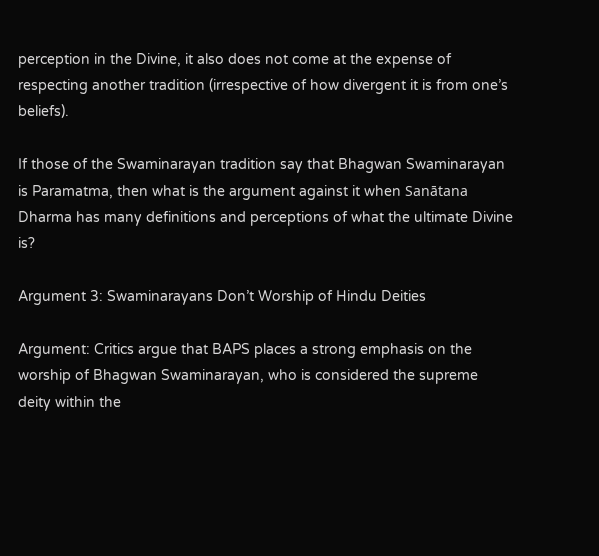perception in the Divine, it also does not come at the expense of respecting another tradition (irrespective of how divergent it is from one’s beliefs).

If those of the Swaminarayan tradition say that Bhagwan Swaminarayan is Paramatma, then what is the argument against it when Sanātana Dharma has many definitions and perceptions of what the ultimate Divine is?

Argument 3: Swaminarayans Don’t Worship of Hindu Deities

Argument: Critics argue that BAPS places a strong emphasis on the worship of Bhagwan Swaminarayan, who is considered the supreme deity within the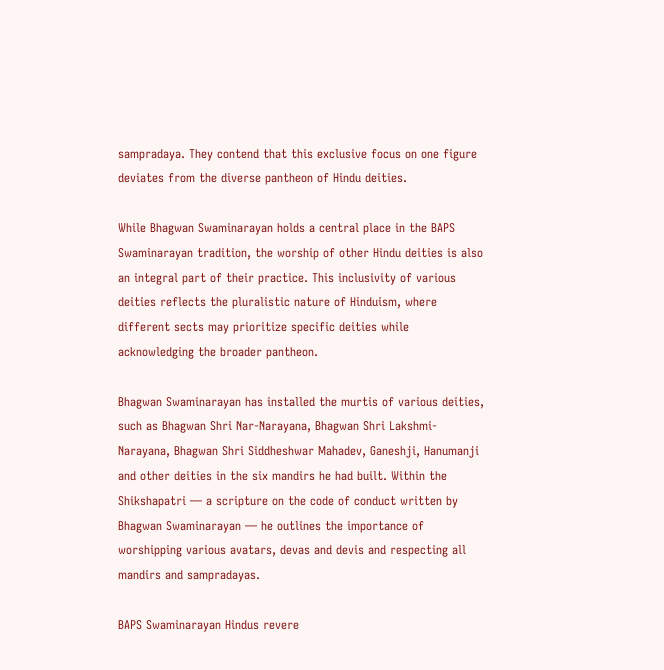sampradaya. They contend that this exclusive focus on one figure deviates from the diverse pantheon of Hindu deities.

While Bhagwan Swaminarayan holds a central place in the BAPS Swaminarayan tradition, the worship of other Hindu deities is also an integral part of their practice. This inclusivity of various deities reflects the pluralistic nature of Hinduism, where different sects may prioritize specific deities while acknowledging the broader pantheon.

Bhagwan Swaminarayan has installed the murtis of various deities, such as Bhagwan Shri Nar-Narayana, Bhagwan Shri Lakshmi-Narayana, Bhagwan Shri Siddheshwar Mahadev, Ganeshji, Hanumanji and other deities in the six mandirs he had built. Within the Shikshapatri — a scripture on the code of conduct written by Bhagwan Swaminarayan — he outlines the importance of worshipping various avatars, devas and devis and respecting all mandirs and sampradayas.

BAPS Swaminarayan Hindus revere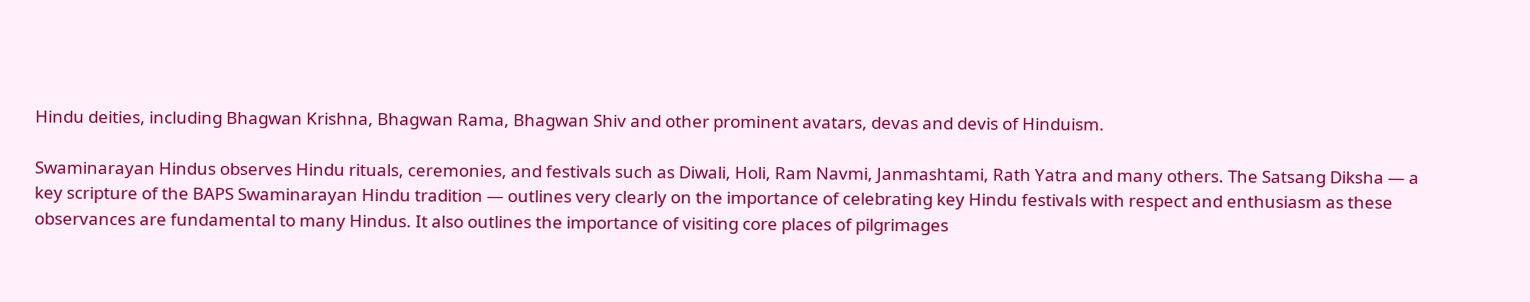Hindu deities, including Bhagwan Krishna, Bhagwan Rama, Bhagwan Shiv and other prominent avatars, devas and devis of Hinduism.

Swaminarayan Hindus observes Hindu rituals, ceremonies, and festivals such as Diwali, Holi, Ram Navmi, Janmashtami, Rath Yatra and many others. The Satsang Diksha — a key scripture of the BAPS Swaminarayan Hindu tradition — outlines very clearly on the importance of celebrating key Hindu festivals with respect and enthusiasm as these observances are fundamental to many Hindus. It also outlines the importance of visiting core places of pilgrimages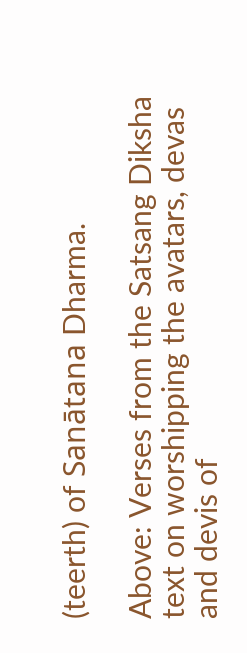(teerth) of Sanātana Dharma.

Above: Verses from the Satsang Diksha text on worshipping the avatars, devas and devis of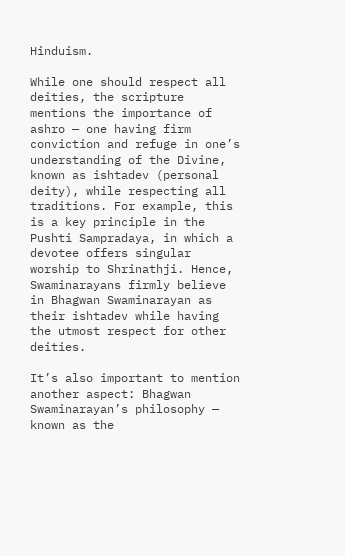Hinduism.

While one should respect all deities, the scripture mentions the importance of ashro — one having firm conviction and refuge in one’s understanding of the Divine, known as ishtadev (personal deity), while respecting all traditions. For example, this is a key principle in the Pushti Sampradaya, in which a devotee offers singular worship to Shrinathji. Hence, Swaminarayans firmly believe in Bhagwan Swaminarayan as their ishtadev while having the utmost respect for other deities.

It’s also important to mention another aspect: Bhagwan Swaminarayan’s philosophy — known as the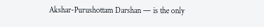Akshar-Purushottam Darshan — is the only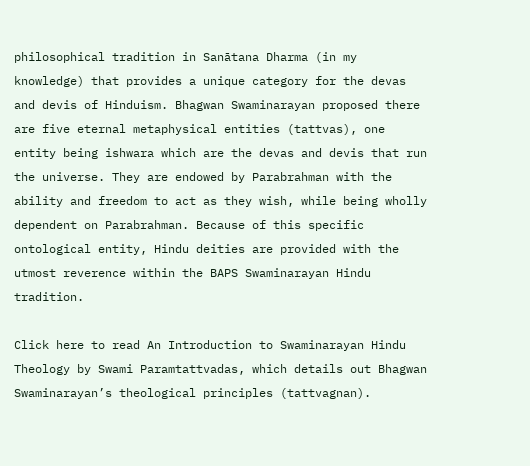philosophical tradition in Sanātana Dharma (in my knowledge) that provides a unique category for the devas and devis of Hinduism. Bhagwan Swaminarayan proposed there are five eternal metaphysical entities (tattvas), one entity being ishwara which are the devas and devis that run the universe. They are endowed by Parabrahman with the ability and freedom to act as they wish, while being wholly dependent on Parabrahman. Because of this specific ontological entity, Hindu deities are provided with the utmost reverence within the BAPS Swaminarayan Hindu tradition.

Click here to read An Introduction to Swaminarayan Hindu Theology by Swami Paramtattvadas, which details out Bhagwan Swaminarayan’s theological principles (tattvagnan).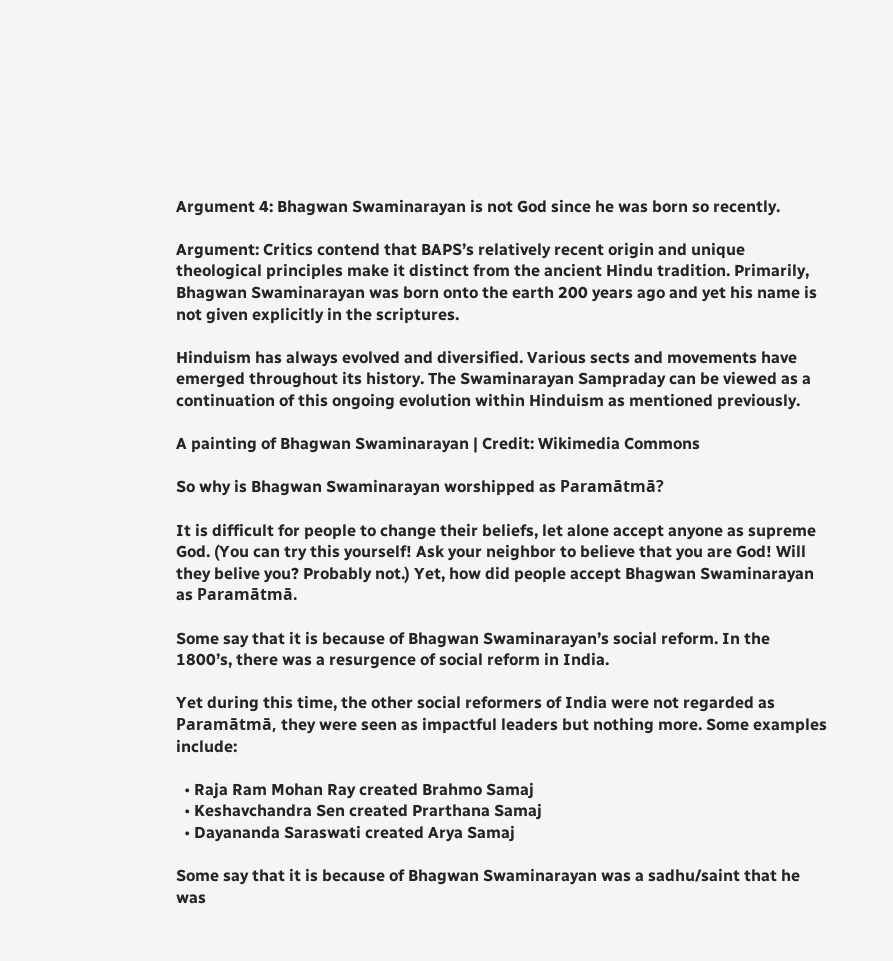Argument 4: Bhagwan Swaminarayan is not God since he was born so recently.

Argument: Critics contend that BAPS’s relatively recent origin and unique theological principles make it distinct from the ancient Hindu tradition. Primarily, Bhagwan Swaminarayan was born onto the earth 200 years ago and yet his name is not given explicitly in the scriptures.

Hinduism has always evolved and diversified. Various sects and movements have emerged throughout its history. The Swaminarayan Sampraday can be viewed as a continuation of this ongoing evolution within Hinduism as mentioned previously.

A painting of Bhagwan Swaminarayan | Credit: Wikimedia Commons

So why is Bhagwan Swaminarayan worshipped as Paramātmā?

It is difficult for people to change their beliefs, let alone accept anyone as supreme God. (You can try this yourself! Ask your neighbor to believe that you are God! Will they belive you? Probably not.) Yet, how did people accept Bhagwan Swaminarayan as Paramātmā.

Some say that it is because of Bhagwan Swaminarayan’s social reform. In the 1800’s, there was a resurgence of social reform in India.

Yet during this time, the other social reformers of India were not regarded as Paramātmā, they were seen as impactful leaders but nothing more. Some examples include:

  • Raja Ram Mohan Ray created Brahmo Samaj
  • Keshavchandra Sen created Prarthana Samaj
  • Dayananda Saraswati created Arya Samaj

Some say that it is because of Bhagwan Swaminarayan was a sadhu/saint that he was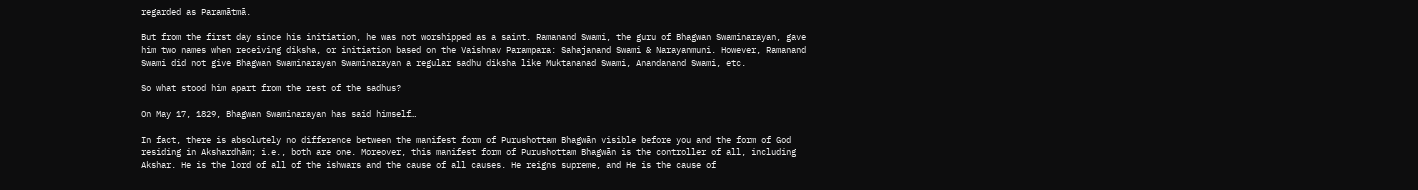regarded as Paramātmā.

But from the first day since his initiation, he was not worshipped as a saint. Ramanand Swami, the guru of Bhagwan Swaminarayan, gave him two names when receiving diksha, or initiation based on the Vaishnav Parampara: Sahajanand Swami & Narayanmuni. However, Ramanand Swami did not give Bhagwan Swaminarayan Swaminarayan a regular sadhu diksha like Muktananad Swami, Anandanand Swami, etc.

So what stood him apart from the rest of the sadhus?

On May 17, 1829, Bhagwan Swaminarayan has said himself…

In fact, there is absolutely no difference between the manifest form of Purushottam Bhagwān visible before you and the form of God residing in Akshardhām; i.e., both are one. Moreover, this manifest form of Purushottam Bhagwān is the controller of all, including Akshar. He is the lord of all of the ishwars and the cause of all causes. He reigns supreme, and He is the cause of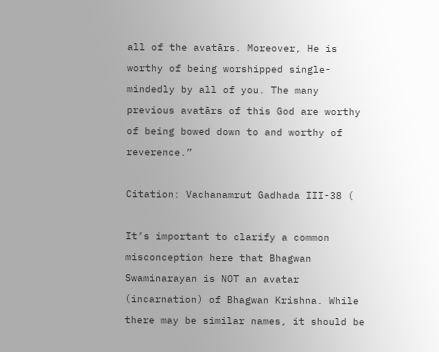all of the avatārs. Moreover, He is worthy of being worshipped single-mindedly by all of you. The many previous avatārs of this God are worthy of being bowed down to and worthy of reverence.”

Citation: Vachanamrut Gadhada III-38 (

It’s important to clarify a common misconception here that Bhagwan Swaminarayan is NOT an avatar (incarnation) of Bhagwan Krishna. While there may be similar names, it should be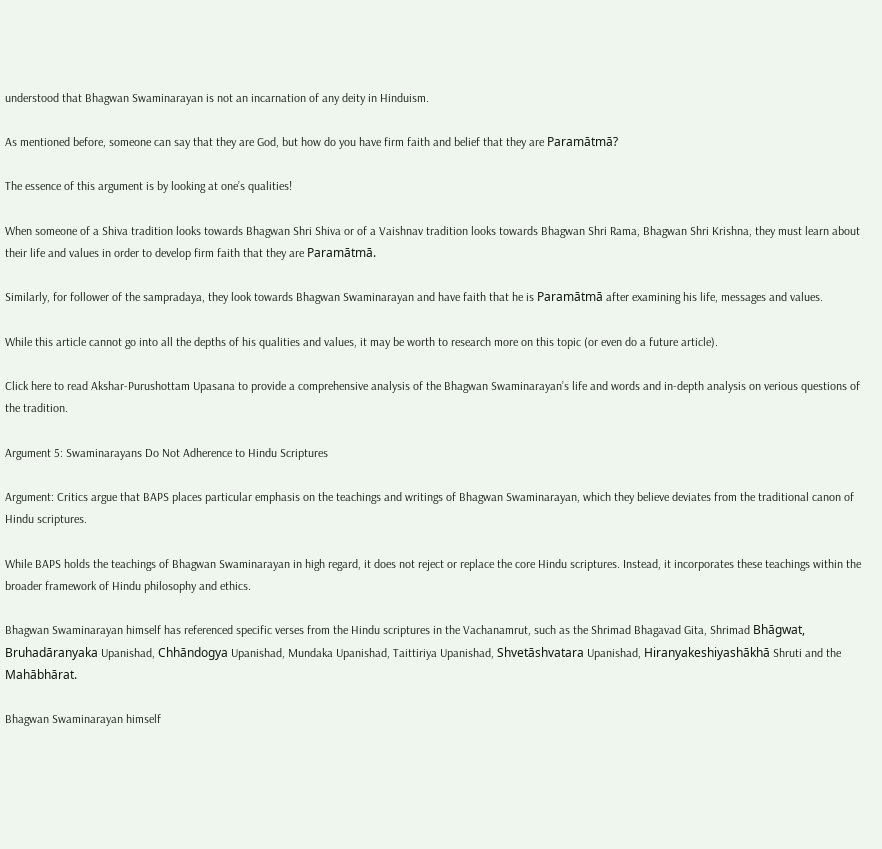understood that Bhagwan Swaminarayan is not an incarnation of any deity in Hinduism.

As mentioned before, someone can say that they are God, but how do you have firm faith and belief that they are Paramātmā?

The essence of this argument is by looking at one’s qualities!

When someone of a Shiva tradition looks towards Bhagwan Shri Shiva or of a Vaishnav tradition looks towards Bhagwan Shri Rama, Bhagwan Shri Krishna, they must learn about their life and values in order to develop firm faith that they are Paramātmā.

Similarly, for follower of the sampradaya, they look towards Bhagwan Swaminarayan and have faith that he is Paramātmā after examining his life, messages and values.

While this article cannot go into all the depths of his qualities and values, it may be worth to research more on this topic (or even do a future article).

Click here to read Akshar-Purushottam Upasana to provide a comprehensive analysis of the Bhagwan Swaminarayan’s life and words and in-depth analysis on verious questions of the tradition.

Argument 5: Swaminarayans Do Not Adherence to Hindu Scriptures

Argument: Critics argue that BAPS places particular emphasis on the teachings and writings of Bhagwan Swaminarayan, which they believe deviates from the traditional canon of Hindu scriptures.

While BAPS holds the teachings of Bhagwan Swaminarayan in high regard, it does not reject or replace the core Hindu scriptures. Instead, it incorporates these teachings within the broader framework of Hindu philosophy and ethics.

Bhagwan Swaminarayan himself has referenced specific verses from the Hindu scriptures in the Vachanamrut, such as the Shrimad Bhagavad Gita, Shrimad Bhāgwat, Bruhadāranyaka Upanishad, Chhāndogya Upanishad, Mundaka Upanishad, Taittiriya Upanishad, Shvetāshvatara Upanishad, Hiranyakeshiyashākhā Shruti and the Mahābhārat.

Bhagwan Swaminarayan himself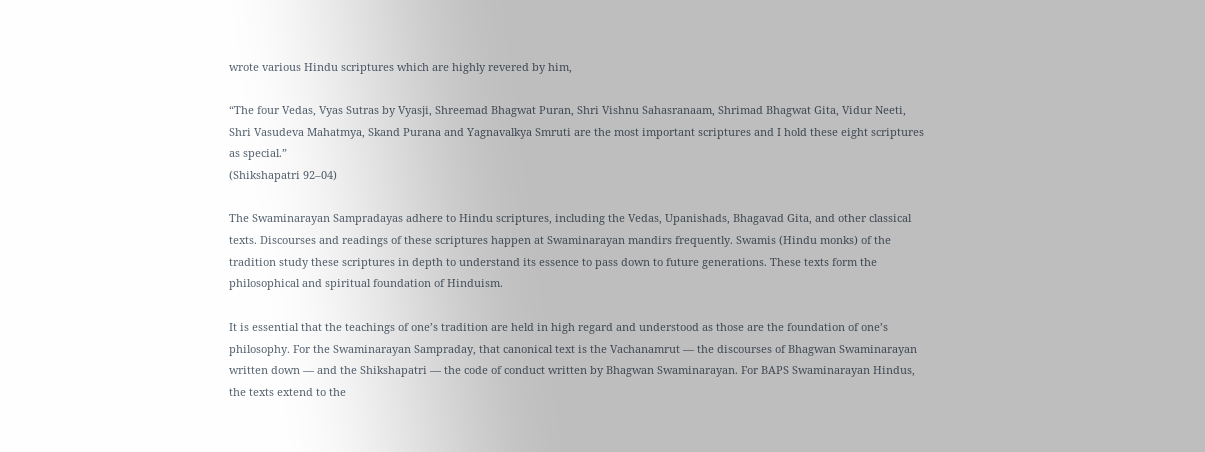wrote various Hindu scriptures which are highly revered by him,

“The four Vedas, Vyas Sutras by Vyasji, Shreemad Bhagwat Puran, Shri Vishnu Sahasranaam, Shrimad Bhagwat Gita, Vidur Neeti, Shri Vasudeva Mahatmya, Skand Purana and Yagnavalkya Smruti are the most important scriptures and I hold these eight scriptures as special.”
(Shikshapatri 92–04)

The Swaminarayan Sampradayas adhere to Hindu scriptures, including the Vedas, Upanishads, Bhagavad Gita, and other classical texts. Discourses and readings of these scriptures happen at Swaminarayan mandirs frequently. Swamis (Hindu monks) of the tradition study these scriptures in depth to understand its essence to pass down to future generations. These texts form the philosophical and spiritual foundation of Hinduism.

It is essential that the teachings of one’s tradition are held in high regard and understood as those are the foundation of one’s philosophy. For the Swaminarayan Sampraday, that canonical text is the Vachanamrut — the discourses of Bhagwan Swaminarayan written down — and the Shikshapatri — the code of conduct written by Bhagwan Swaminarayan. For BAPS Swaminarayan Hindus, the texts extend to the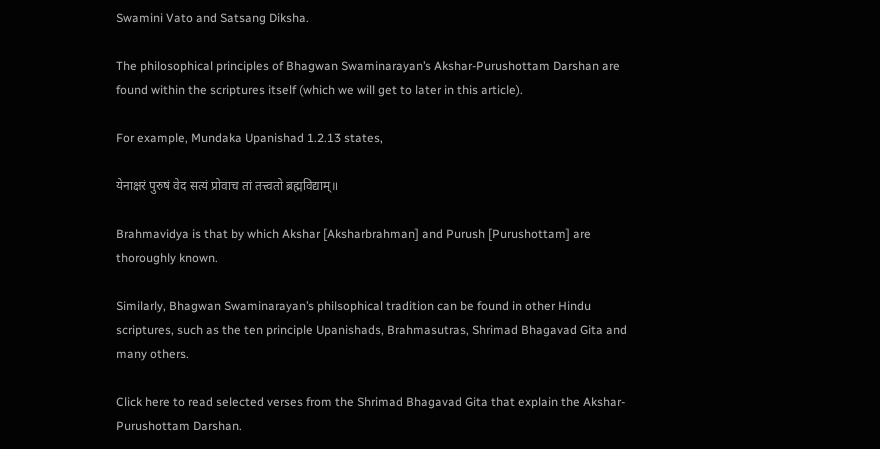Swamini Vato and Satsang Diksha.

The philosophical principles of Bhagwan Swaminarayan’s Akshar-Purushottam Darshan are found within the scriptures itself (which we will get to later in this article).

For example, Mundaka Upanishad 1.2.13 states,

येनाक्षरं पुरुषं वेद सत्यं प्रोवाच तां तत्त्वतो ब्रह्मविद्याम्॥

Brahmavidya is that by which Akshar [Aksharbrahman] and Purush [Purushottam] are thoroughly known.

Similarly, Bhagwan Swaminarayan’s philsophical tradition can be found in other Hindu scriptures, such as the ten principle Upanishads, Brahmasutras, Shrimad Bhagavad Gita and many others.

Click here to read selected verses from the Shrimad Bhagavad Gita that explain the Akshar-Purushottam Darshan.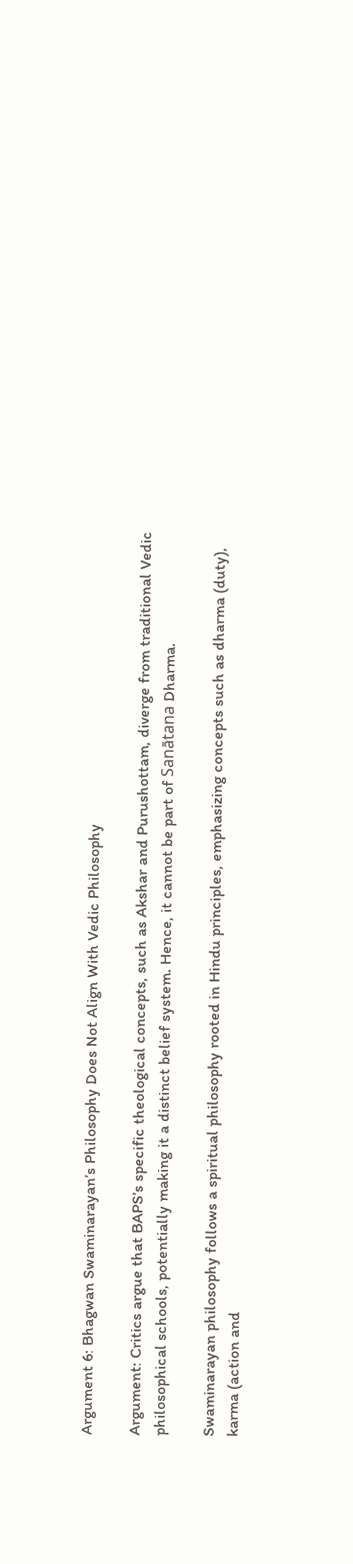Argument 6: Bhagwan Swaminarayan’s Philosophy Does Not Align With Vedic Philosophy

Argument: Critics argue that BAPS’s specific theological concepts, such as Akshar and Purushottam, diverge from traditional Vedic philosophical schools, potentially making it a distinct belief system. Hence, it cannot be part of Sanātana Dharma.

Swaminarayan philosophy follows a spiritual philosophy rooted in Hindu principles, emphasizing concepts such as dharma (duty), karma (action and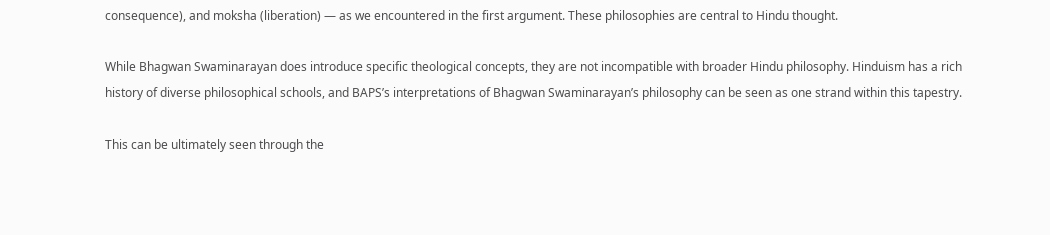consequence), and moksha (liberation) — as we encountered in the first argument. These philosophies are central to Hindu thought.

While Bhagwan Swaminarayan does introduce specific theological concepts, they are not incompatible with broader Hindu philosophy. Hinduism has a rich history of diverse philosophical schools, and BAPS’s interpretations of Bhagwan Swaminarayan’s philosophy can be seen as one strand within this tapestry.

This can be ultimately seen through the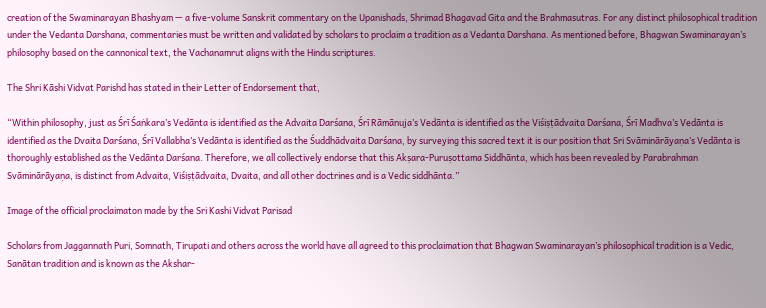creation of the Swaminarayan Bhashyam — a five-volume Sanskrit commentary on the Upanishads, Shrimad Bhagavad Gita and the Brahmasutras. For any distinct philosophical tradition under the Vedanta Darshana, commentaries must be written and validated by scholars to proclaim a tradition as a Vedanta Darshana. As mentioned before, Bhagwan Swaminarayan’s philosophy based on the cannonical text, the Vachanamrut aligns with the Hindu scriptures.

The Shri Kāshi Vidvat Parishd has stated in their Letter of Endorsement that,

“Within philosophy, just as Śrī Śaṅkara’s Vedānta is identified as the Advaita Darśana, Śrī Rāmānuja’s Vedānta is identified as the Viśiṣṭādvaita Darśana, Śrī Madhva’s Vedānta is identified as the Dvaita Darśana, Śrī Vallabha’s Vedānta is identified as the Śuddhādvaita Darśana, by surveying this sacred text it is our position that Sri Svāminārāyaṇa’s Vedānta is thoroughly established as the Vedānta Darśana. Therefore, we all collectively endorse that this Akṣara-Puruṣottama Siddhānta, which has been revealed by Parabrahman Svāminārāyaṇa, is distinct from Advaita, Viśiṣṭādvaita, Dvaita, and all other doctrines and is a Vedic siddhānta.”

Image of the official proclaimaton made by the Sri Kashi Vidvat Parisad

Scholars from Jaggannath Puri, Somnath, Tirupati and others across the world have all agreed to this proclaimation that Bhagwan Swaminarayan’s philosophical tradition is a Vedic, Sanātan tradition and is known as the Akshar-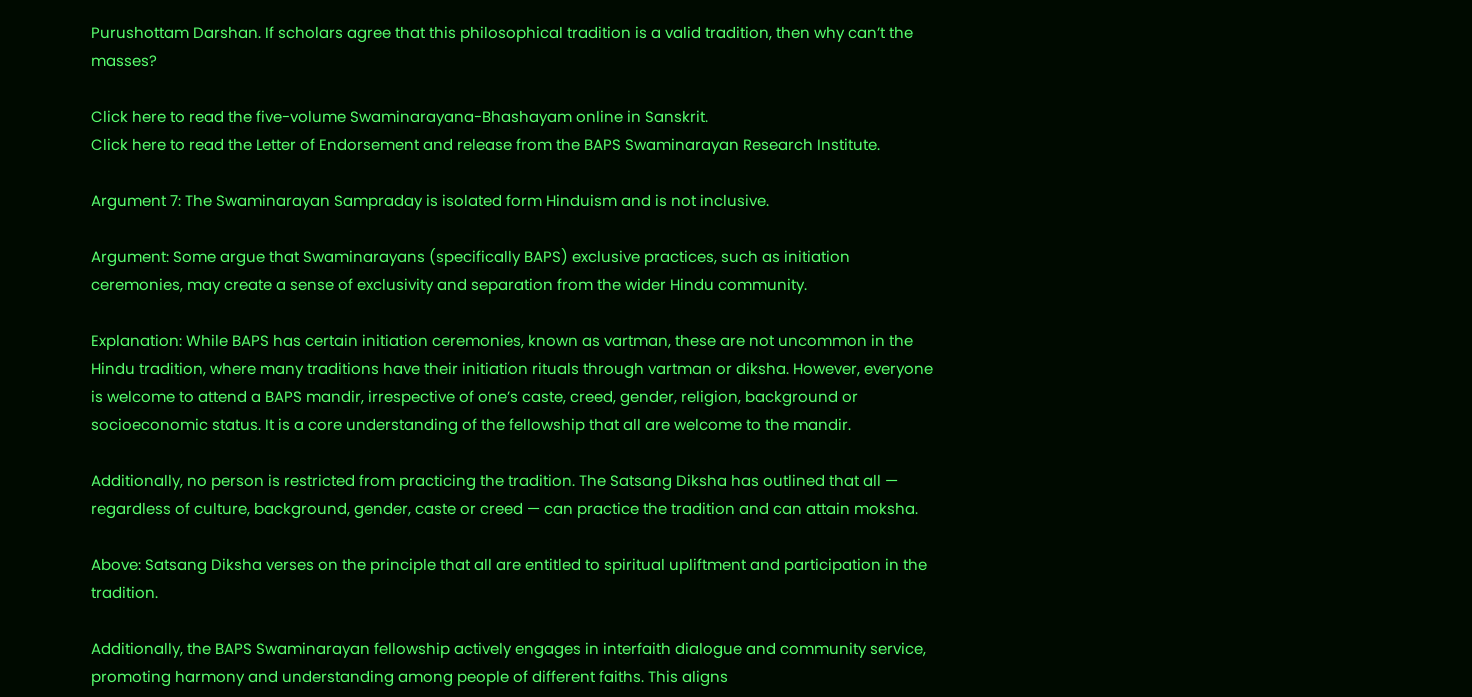Purushottam Darshan. If scholars agree that this philosophical tradition is a valid tradition, then why can’t the masses?

Click here to read the five-volume Swaminarayana-Bhashayam online in Sanskrit.
Click here to read the Letter of Endorsement and release from the BAPS Swaminarayan Research Institute.

Argument 7: The Swaminarayan Sampraday is isolated form Hinduism and is not inclusive.

Argument: Some argue that Swaminarayans (specifically BAPS) exclusive practices, such as initiation ceremonies, may create a sense of exclusivity and separation from the wider Hindu community.

Explanation: While BAPS has certain initiation ceremonies, known as vartman, these are not uncommon in the Hindu tradition, where many traditions have their initiation rituals through vartman or diksha. However, everyone is welcome to attend a BAPS mandir, irrespective of one’s caste, creed, gender, religion, background or socioeconomic status. It is a core understanding of the fellowship that all are welcome to the mandir.

Additionally, no person is restricted from practicing the tradition. The Satsang Diksha has outlined that all — regardless of culture, background, gender, caste or creed — can practice the tradition and can attain moksha.

Above: Satsang Diksha verses on the principle that all are entitled to spiritual upliftment and participation in the tradition.

Additionally, the BAPS Swaminarayan fellowship actively engages in interfaith dialogue and community service, promoting harmony and understanding among people of different faiths. This aligns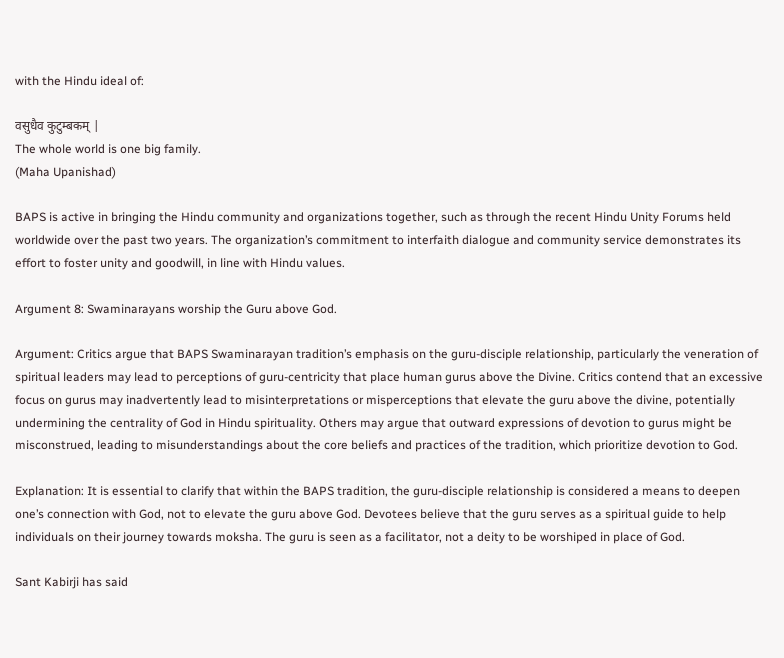with the Hindu ideal of:

वसुधैव कुटुम्बकम् |
The whole world is one big family.
(Maha Upanishad)

BAPS is active in bringing the Hindu community and organizations together, such as through the recent Hindu Unity Forums held worldwide over the past two years. The organization’s commitment to interfaith dialogue and community service demonstrates its effort to foster unity and goodwill, in line with Hindu values.

Argument 8: Swaminarayans worship the Guru above God.

Argument: Critics argue that BAPS Swaminarayan tradition’s emphasis on the guru-disciple relationship, particularly the veneration of spiritual leaders may lead to perceptions of guru-centricity that place human gurus above the Divine. Critics contend that an excessive focus on gurus may inadvertently lead to misinterpretations or misperceptions that elevate the guru above the divine, potentially undermining the centrality of God in Hindu spirituality. Others may argue that outward expressions of devotion to gurus might be misconstrued, leading to misunderstandings about the core beliefs and practices of the tradition, which prioritize devotion to God.

Explanation: It is essential to clarify that within the BAPS tradition, the guru-disciple relationship is considered a means to deepen one’s connection with God, not to elevate the guru above God. Devotees believe that the guru serves as a spiritual guide to help individuals on their journey towards moksha. The guru is seen as a facilitator, not a deity to be worshiped in place of God.

Sant Kabirji has said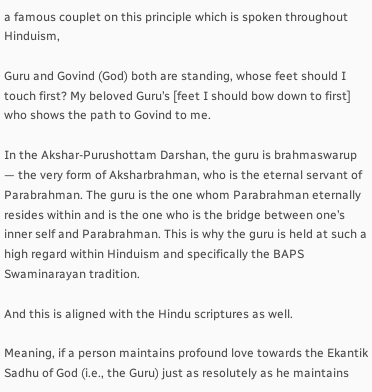a famous couplet on this principle which is spoken throughout Hinduism,

Guru and Govind (God) both are standing, whose feet should I touch first? My beloved Guru’s [feet I should bow down to first] who shows the path to Govind to me.

In the Akshar-Purushottam Darshan, the guru is brahmaswarup — the very form of Aksharbrahman, who is the eternal servant of Parabrahman. The guru is the one whom Parabrahman eternally resides within and is the one who is the bridge between one’s inner self and Parabrahman. This is why the guru is held at such a high regard within Hinduism and specifically the BAPS Swaminarayan tradition.

And this is aligned with the Hindu scriptures as well.

Meaning, if a person maintains profound love towards the Ekantik Sadhu of God (i.e., the Guru) just as resolutely as he maintains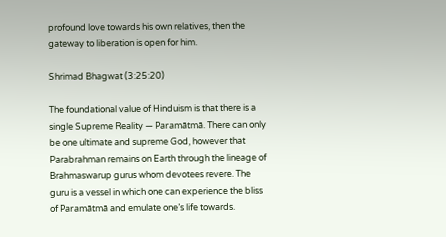profound love towards his own relatives, then the gateway to liberation is open for him.

Shrimad Bhagwat (3:25:20)

The foundational value of Hinduism is that there is a single Supreme Reality — Paramātmā. There can only be one ultimate and supreme God, however that Parabrahman remains on Earth through the lineage of Brahmaswarup gurus whom devotees revere. The guru is a vessel in which one can experience the bliss of Paramātmā and emulate one’s life towards.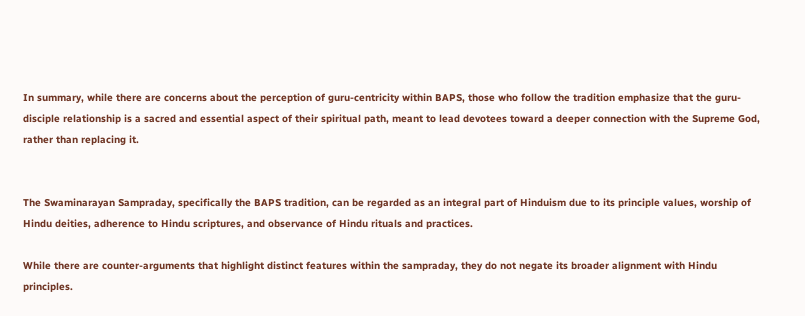In summary, while there are concerns about the perception of guru-centricity within BAPS, those who follow the tradition emphasize that the guru-disciple relationship is a sacred and essential aspect of their spiritual path, meant to lead devotees toward a deeper connection with the Supreme God, rather than replacing it.


The Swaminarayan Sampraday, specifically the BAPS tradition, can be regarded as an integral part of Hinduism due to its principle values, worship of Hindu deities, adherence to Hindu scriptures, and observance of Hindu rituals and practices.

While there are counter-arguments that highlight distinct features within the sampraday, they do not negate its broader alignment with Hindu principles.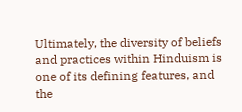Ultimately, the diversity of beliefs and practices within Hinduism is one of its defining features, and the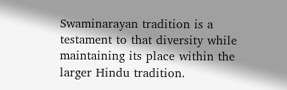Swaminarayan tradition is a testament to that diversity while maintaining its place within the larger Hindu tradition.